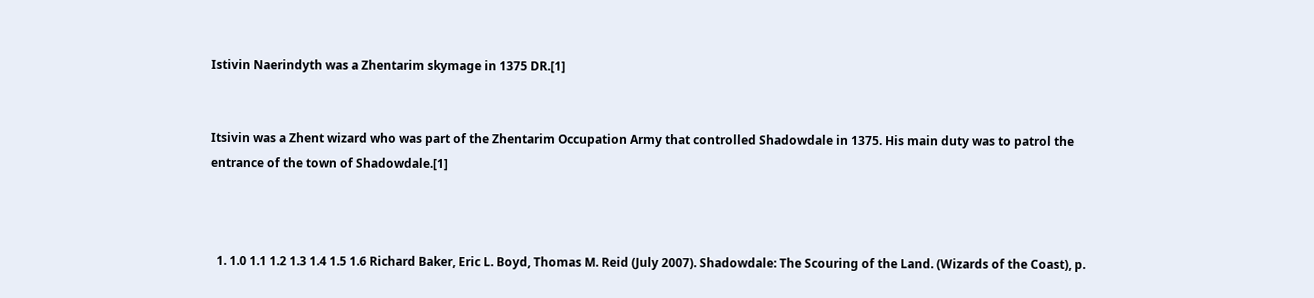Istivin Naerindyth was a Zhentarim skymage in 1375 DR.[1]


Itsivin was a Zhent wizard who was part of the Zhentarim Occupation Army that controlled Shadowdale in 1375. His main duty was to patrol the entrance of the town of Shadowdale.[1]



  1. 1.0 1.1 1.2 1.3 1.4 1.5 1.6 Richard Baker, Eric L. Boyd, Thomas M. Reid (July 2007). Shadowdale: The Scouring of the Land. (Wizards of the Coast), p.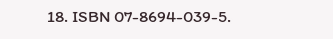18. ISBN 07-8694-039-5.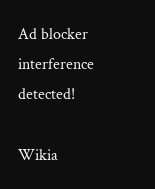Ad blocker interference detected!

Wikia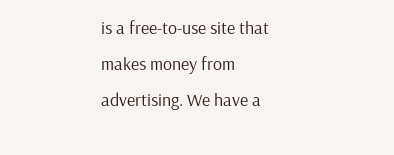is a free-to-use site that makes money from advertising. We have a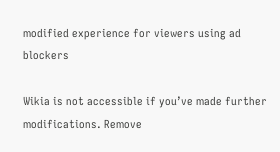modified experience for viewers using ad blockers

Wikia is not accessible if you’ve made further modifications. Remove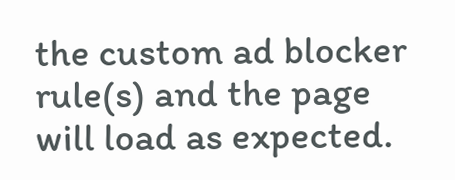the custom ad blocker rule(s) and the page will load as expected.